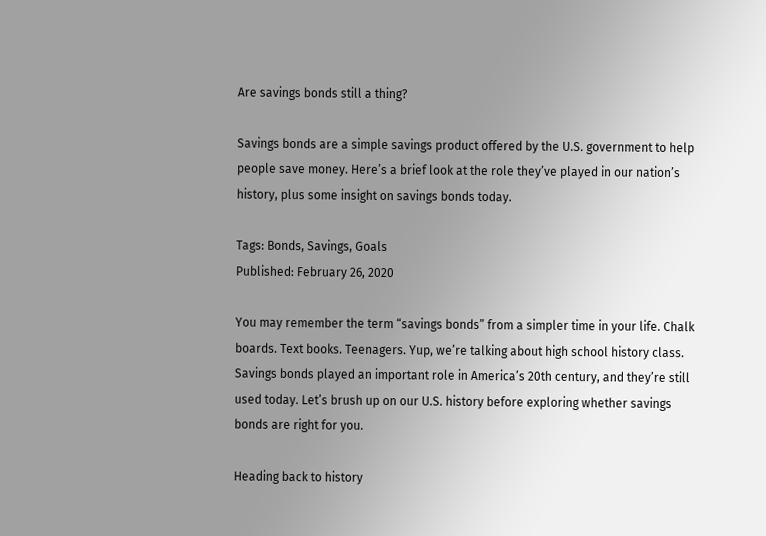Are savings bonds still a thing?

Savings bonds are a simple savings product offered by the U.S. government to help people save money. Here’s a brief look at the role they’ve played in our nation’s history, plus some insight on savings bonds today.

Tags: Bonds, Savings, Goals
Published: February 26, 2020

You may remember the term “savings bonds” from a simpler time in your life. Chalk boards. Text books. Teenagers. Yup, we’re talking about high school history class. Savings bonds played an important role in America’s 20th century, and they’re still used today. Let’s brush up on our U.S. history before exploring whether savings bonds are right for you.

Heading back to history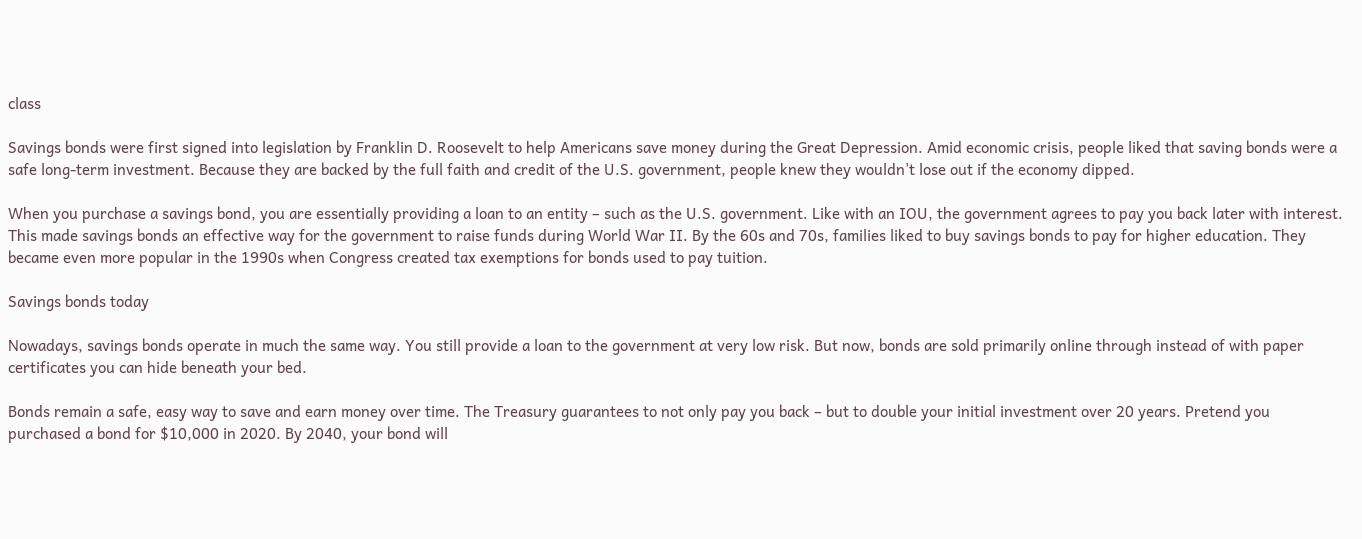class

Savings bonds were first signed into legislation by Franklin D. Roosevelt to help Americans save money during the Great Depression. Amid economic crisis, people liked that saving bonds were a safe long-term investment. Because they are backed by the full faith and credit of the U.S. government, people knew they wouldn’t lose out if the economy dipped.

When you purchase a savings bond, you are essentially providing a loan to an entity – such as the U.S. government. Like with an IOU, the government agrees to pay you back later with interest. This made savings bonds an effective way for the government to raise funds during World War II. By the 60s and 70s, families liked to buy savings bonds to pay for higher education. They became even more popular in the 1990s when Congress created tax exemptions for bonds used to pay tuition.

Savings bonds today

Nowadays, savings bonds operate in much the same way. You still provide a loan to the government at very low risk. But now, bonds are sold primarily online through instead of with paper certificates you can hide beneath your bed.

Bonds remain a safe, easy way to save and earn money over time. The Treasury guarantees to not only pay you back – but to double your initial investment over 20 years. Pretend you purchased a bond for $10,000 in 2020. By 2040, your bond will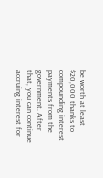be worth at least $20,000 thanks to compounding interest payments from the government. After that, you can continue accruing interest for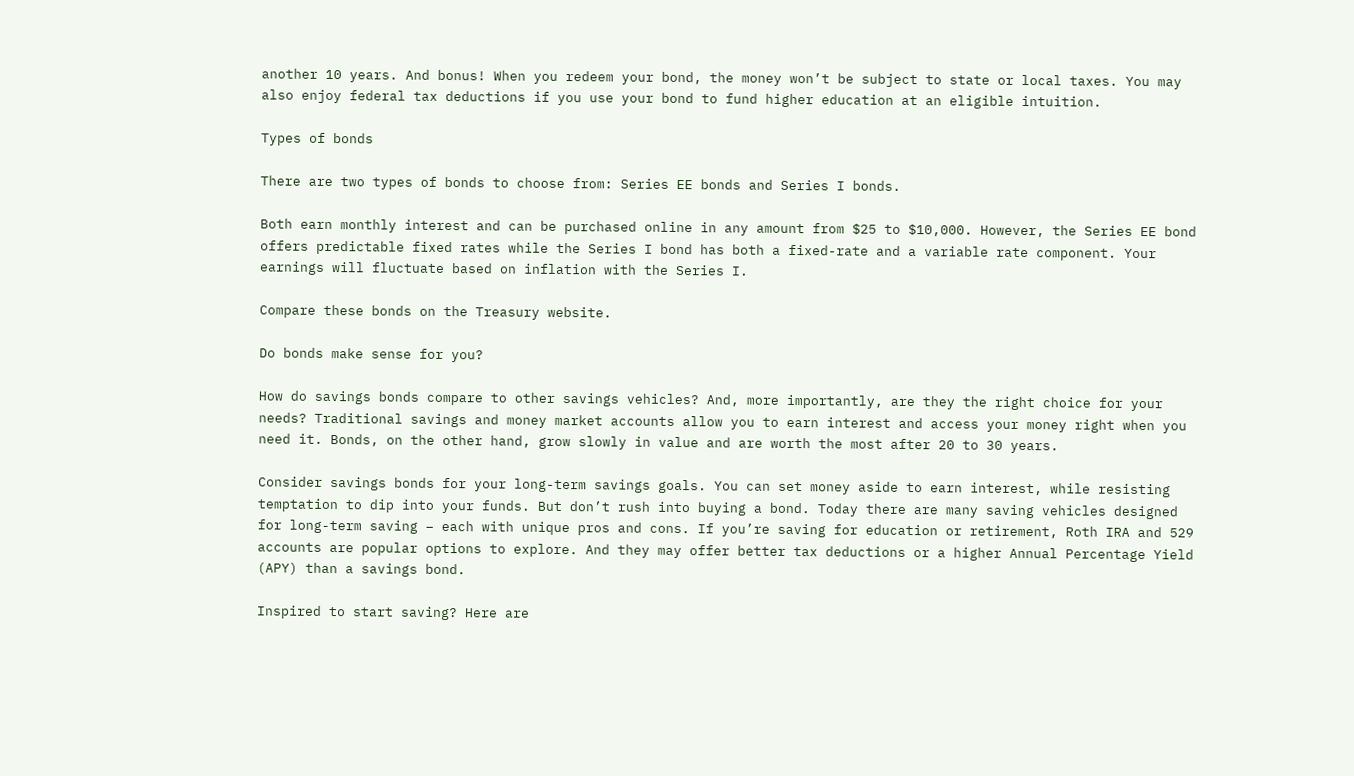another 10 years. And bonus! When you redeem your bond, the money won’t be subject to state or local taxes. You may also enjoy federal tax deductions if you use your bond to fund higher education at an eligible intuition.

Types of bonds

There are two types of bonds to choose from: Series EE bonds and Series I bonds.

Both earn monthly interest and can be purchased online in any amount from $25 to $10,000. However, the Series EE bond offers predictable fixed rates while the Series I bond has both a fixed-rate and a variable rate component. Your earnings will fluctuate based on inflation with the Series I.

Compare these bonds on the Treasury website.

Do bonds make sense for you?

How do savings bonds compare to other savings vehicles? And, more importantly, are they the right choice for your needs? Traditional savings and money market accounts allow you to earn interest and access your money right when you need it. Bonds, on the other hand, grow slowly in value and are worth the most after 20 to 30 years.

Consider savings bonds for your long-term savings goals. You can set money aside to earn interest, while resisting temptation to dip into your funds. But don’t rush into buying a bond. Today there are many saving vehicles designed for long-term saving – each with unique pros and cons. If you’re saving for education or retirement, Roth IRA and 529 accounts are popular options to explore. And they may offer better tax deductions or a higher Annual Percentage Yield (APY) than a savings bond.

Inspired to start saving? Here are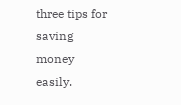three tips for saving money easily.